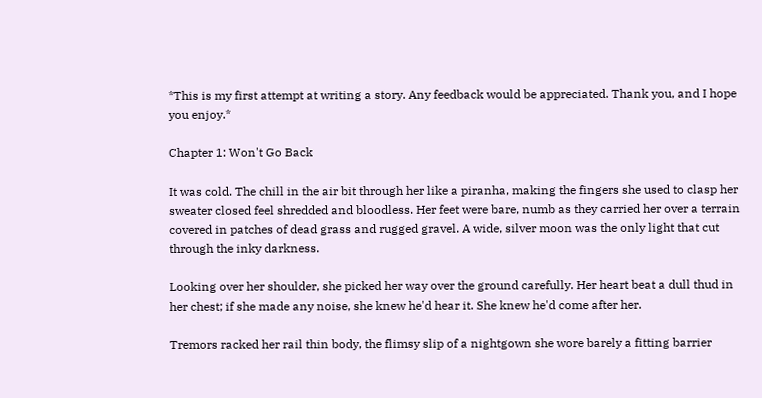*This is my first attempt at writing a story. Any feedback would be appreciated. Thank you, and I hope you enjoy.*

Chapter 1: Won't Go Back

It was cold. The chill in the air bit through her like a piranha, making the fingers she used to clasp her sweater closed feel shredded and bloodless. Her feet were bare, numb as they carried her over a terrain covered in patches of dead grass and rugged gravel. A wide, silver moon was the only light that cut through the inky darkness.

Looking over her shoulder, she picked her way over the ground carefully. Her heart beat a dull thud in her chest; if she made any noise, she knew he'd hear it. She knew he'd come after her.

Tremors racked her rail thin body, the flimsy slip of a nightgown she wore barely a fitting barrier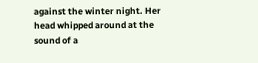against the winter night. Her head whipped around at the sound of a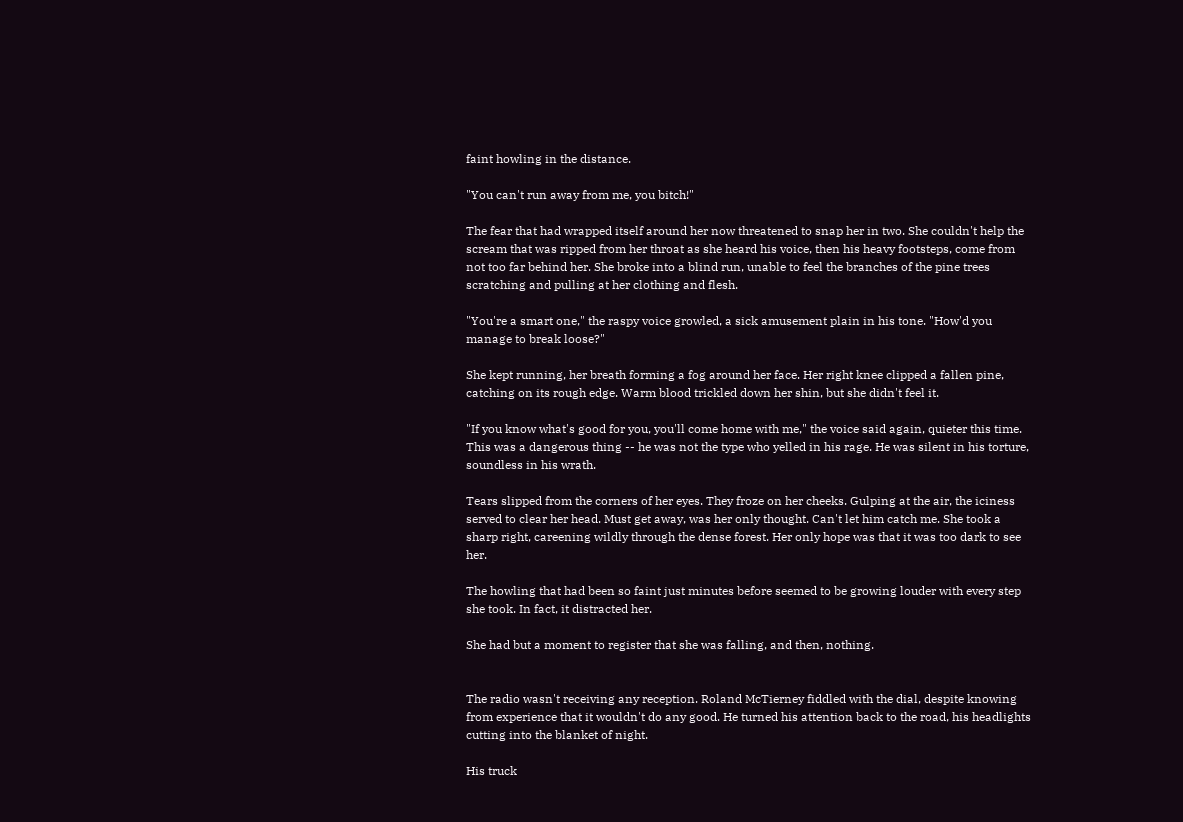faint howling in the distance.

"You can't run away from me, you bitch!"

The fear that had wrapped itself around her now threatened to snap her in two. She couldn't help the scream that was ripped from her throat as she heard his voice, then his heavy footsteps, come from not too far behind her. She broke into a blind run, unable to feel the branches of the pine trees scratching and pulling at her clothing and flesh.

"You're a smart one," the raspy voice growled, a sick amusement plain in his tone. "How'd you manage to break loose?"

She kept running, her breath forming a fog around her face. Her right knee clipped a fallen pine, catching on its rough edge. Warm blood trickled down her shin, but she didn't feel it.

"If you know what's good for you, you'll come home with me," the voice said again, quieter this time. This was a dangerous thing -- he was not the type who yelled in his rage. He was silent in his torture, soundless in his wrath.

Tears slipped from the corners of her eyes. They froze on her cheeks. Gulping at the air, the iciness served to clear her head. Must get away, was her only thought. Can't let him catch me. She took a sharp right, careening wildly through the dense forest. Her only hope was that it was too dark to see her.

The howling that had been so faint just minutes before seemed to be growing louder with every step she took. In fact, it distracted her.

She had but a moment to register that she was falling, and then, nothing.


The radio wasn't receiving any reception. Roland McTierney fiddled with the dial, despite knowing from experience that it wouldn't do any good. He turned his attention back to the road, his headlights cutting into the blanket of night.

His truck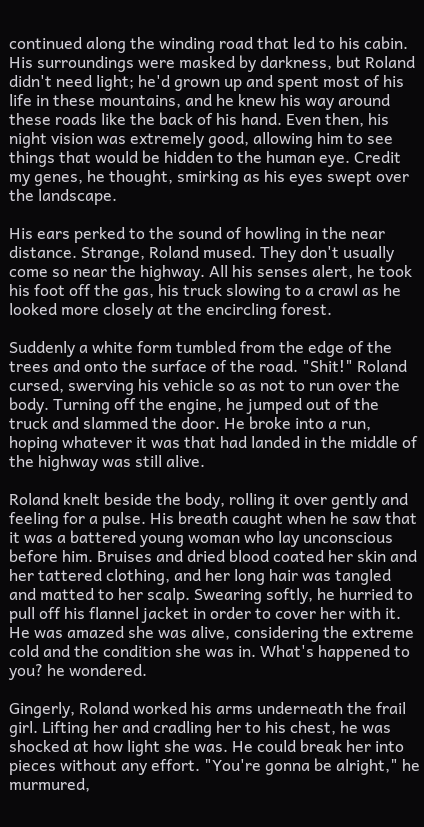continued along the winding road that led to his cabin. His surroundings were masked by darkness, but Roland didn't need light; he'd grown up and spent most of his life in these mountains, and he knew his way around these roads like the back of his hand. Even then, his night vision was extremely good, allowing him to see things that would be hidden to the human eye. Credit my genes, he thought, smirking as his eyes swept over the landscape.

His ears perked to the sound of howling in the near distance. Strange, Roland mused. They don't usually come so near the highway. All his senses alert, he took his foot off the gas, his truck slowing to a crawl as he looked more closely at the encircling forest.

Suddenly a white form tumbled from the edge of the trees and onto the surface of the road. "Shit!" Roland cursed, swerving his vehicle so as not to run over the body. Turning off the engine, he jumped out of the truck and slammed the door. He broke into a run, hoping whatever it was that had landed in the middle of the highway was still alive.

Roland knelt beside the body, rolling it over gently and feeling for a pulse. His breath caught when he saw that it was a battered young woman who lay unconscious before him. Bruises and dried blood coated her skin and her tattered clothing, and her long hair was tangled and matted to her scalp. Swearing softly, he hurried to pull off his flannel jacket in order to cover her with it. He was amazed she was alive, considering the extreme cold and the condition she was in. What's happened to you? he wondered.

Gingerly, Roland worked his arms underneath the frail girl. Lifting her and cradling her to his chest, he was shocked at how light she was. He could break her into pieces without any effort. "You're gonna be alright," he murmured,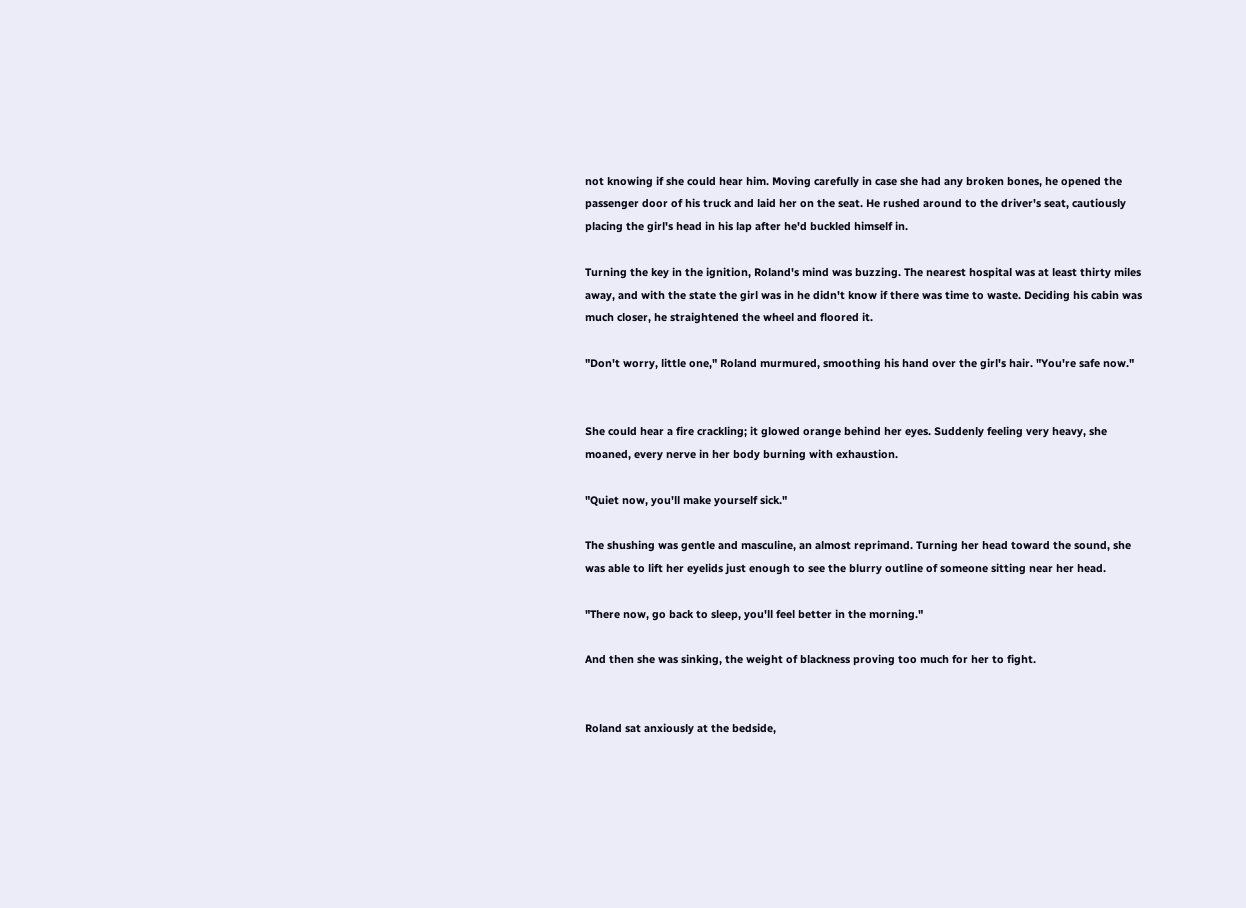not knowing if she could hear him. Moving carefully in case she had any broken bones, he opened the passenger door of his truck and laid her on the seat. He rushed around to the driver's seat, cautiously placing the girl's head in his lap after he'd buckled himself in.

Turning the key in the ignition, Roland's mind was buzzing. The nearest hospital was at least thirty miles away, and with the state the girl was in he didn't know if there was time to waste. Deciding his cabin was much closer, he straightened the wheel and floored it.

"Don't worry, little one," Roland murmured, smoothing his hand over the girl's hair. "You're safe now."


She could hear a fire crackling; it glowed orange behind her eyes. Suddenly feeling very heavy, she moaned, every nerve in her body burning with exhaustion.

"Quiet now, you'll make yourself sick."

The shushing was gentle and masculine, an almost reprimand. Turning her head toward the sound, she was able to lift her eyelids just enough to see the blurry outline of someone sitting near her head.

"There now, go back to sleep, you'll feel better in the morning."

And then she was sinking, the weight of blackness proving too much for her to fight.


Roland sat anxiously at the bedside,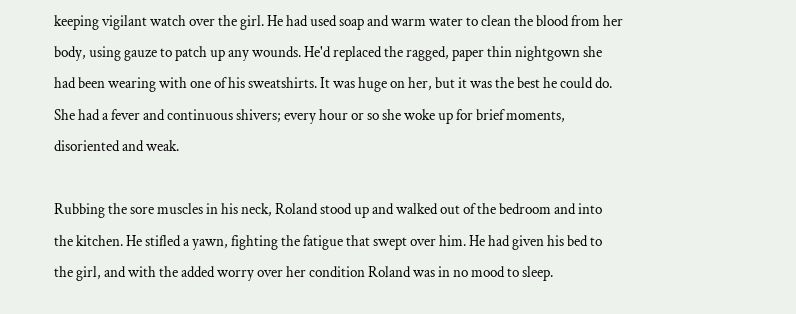keeping vigilant watch over the girl. He had used soap and warm water to clean the blood from her body, using gauze to patch up any wounds. He'd replaced the ragged, paper thin nightgown she had been wearing with one of his sweatshirts. It was huge on her, but it was the best he could do. She had a fever and continuous shivers; every hour or so she woke up for brief moments, disoriented and weak.

Rubbing the sore muscles in his neck, Roland stood up and walked out of the bedroom and into the kitchen. He stifled a yawn, fighting the fatigue that swept over him. He had given his bed to the girl, and with the added worry over her condition Roland was in no mood to sleep.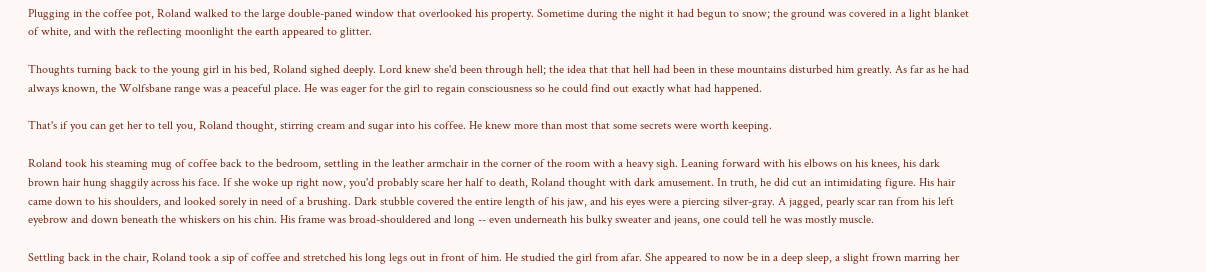Plugging in the coffee pot, Roland walked to the large double-paned window that overlooked his property. Sometime during the night it had begun to snow; the ground was covered in a light blanket of white, and with the reflecting moonlight the earth appeared to glitter.

Thoughts turning back to the young girl in his bed, Roland sighed deeply. Lord knew she'd been through hell; the idea that that hell had been in these mountains disturbed him greatly. As far as he had always known, the Wolfsbane range was a peaceful place. He was eager for the girl to regain consciousness so he could find out exactly what had happened.

That's if you can get her to tell you, Roland thought, stirring cream and sugar into his coffee. He knew more than most that some secrets were worth keeping.

Roland took his steaming mug of coffee back to the bedroom, settling in the leather armchair in the corner of the room with a heavy sigh. Leaning forward with his elbows on his knees, his dark brown hair hung shaggily across his face. If she woke up right now, you'd probably scare her half to death, Roland thought with dark amusement. In truth, he did cut an intimidating figure. His hair came down to his shoulders, and looked sorely in need of a brushing. Dark stubble covered the entire length of his jaw, and his eyes were a piercing silver-gray. A jagged, pearly scar ran from his left eyebrow and down beneath the whiskers on his chin. His frame was broad-shouldered and long -- even underneath his bulky sweater and jeans, one could tell he was mostly muscle.

Settling back in the chair, Roland took a sip of coffee and stretched his long legs out in front of him. He studied the girl from afar. She appeared to now be in a deep sleep, a slight frown marring her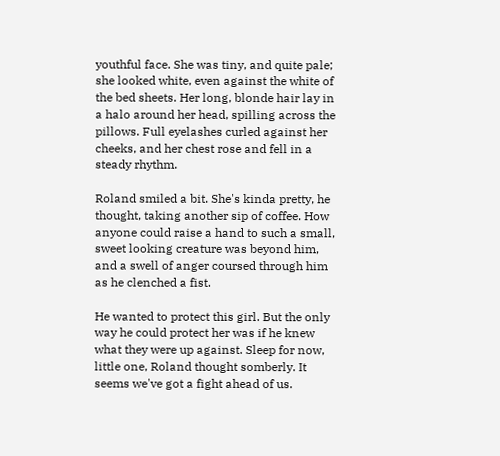youthful face. She was tiny, and quite pale; she looked white, even against the white of the bed sheets. Her long, blonde hair lay in a halo around her head, spilling across the pillows. Full eyelashes curled against her cheeks, and her chest rose and fell in a steady rhythm.

Roland smiled a bit. She's kinda pretty, he thought, taking another sip of coffee. How anyone could raise a hand to such a small, sweet looking creature was beyond him, and a swell of anger coursed through him as he clenched a fist.

He wanted to protect this girl. But the only way he could protect her was if he knew what they were up against. Sleep for now, little one, Roland thought somberly. It seems we've got a fight ahead of us.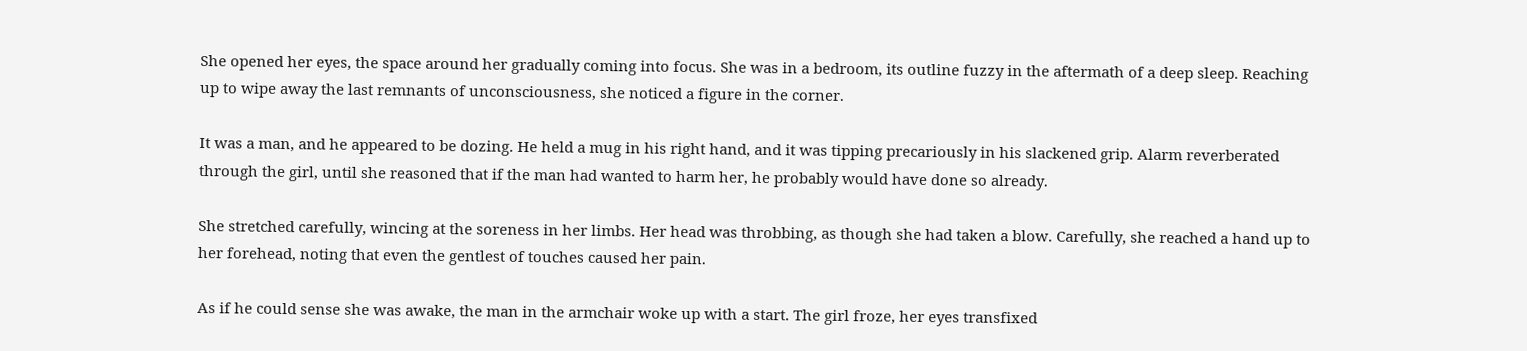She opened her eyes, the space around her gradually coming into focus. She was in a bedroom, its outline fuzzy in the aftermath of a deep sleep. Reaching up to wipe away the last remnants of unconsciousness, she noticed a figure in the corner.

It was a man, and he appeared to be dozing. He held a mug in his right hand, and it was tipping precariously in his slackened grip. Alarm reverberated through the girl, until she reasoned that if the man had wanted to harm her, he probably would have done so already.

She stretched carefully, wincing at the soreness in her limbs. Her head was throbbing, as though she had taken a blow. Carefully, she reached a hand up to her forehead, noting that even the gentlest of touches caused her pain.

As if he could sense she was awake, the man in the armchair woke up with a start. The girl froze, her eyes transfixed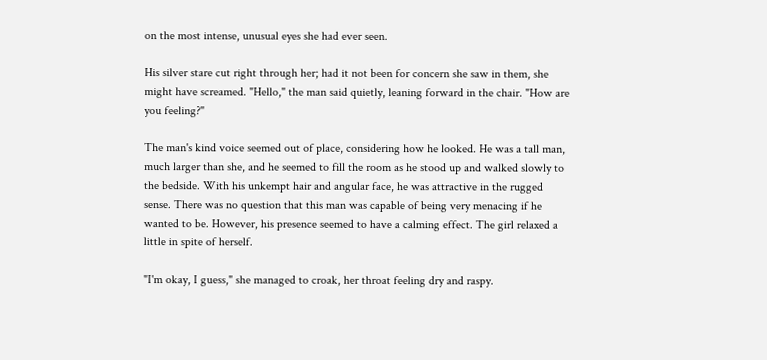on the most intense, unusual eyes she had ever seen.

His silver stare cut right through her; had it not been for concern she saw in them, she might have screamed. "Hello," the man said quietly, leaning forward in the chair. "How are you feeling?"

The man's kind voice seemed out of place, considering how he looked. He was a tall man, much larger than she, and he seemed to fill the room as he stood up and walked slowly to the bedside. With his unkempt hair and angular face, he was attractive in the rugged sense. There was no question that this man was capable of being very menacing if he wanted to be. However, his presence seemed to have a calming effect. The girl relaxed a little in spite of herself.

"I'm okay, I guess," she managed to croak, her throat feeling dry and raspy.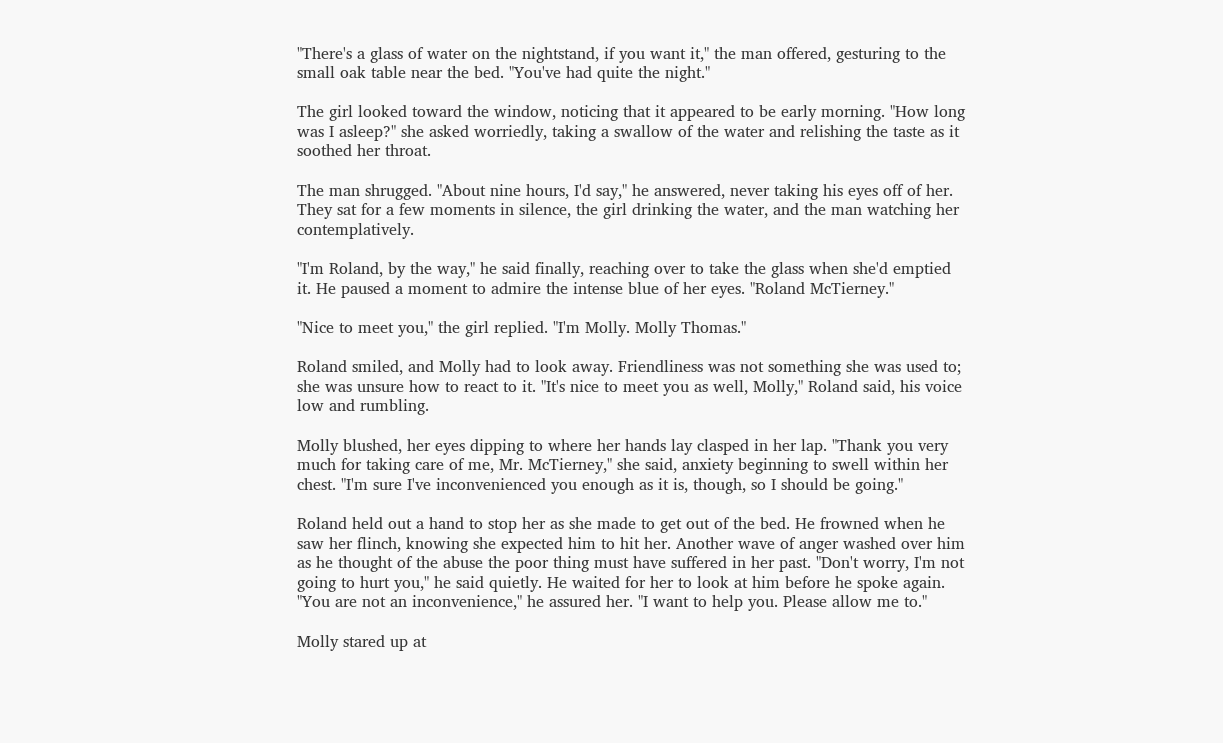"There's a glass of water on the nightstand, if you want it," the man offered, gesturing to the small oak table near the bed. "You've had quite the night."

The girl looked toward the window, noticing that it appeared to be early morning. "How long was I asleep?" she asked worriedly, taking a swallow of the water and relishing the taste as it soothed her throat.

The man shrugged. "About nine hours, I'd say," he answered, never taking his eyes off of her. They sat for a few moments in silence, the girl drinking the water, and the man watching her contemplatively.

"I'm Roland, by the way," he said finally, reaching over to take the glass when she'd emptied it. He paused a moment to admire the intense blue of her eyes. "Roland McTierney."

"Nice to meet you," the girl replied. "I'm Molly. Molly Thomas."

Roland smiled, and Molly had to look away. Friendliness was not something she was used to; she was unsure how to react to it. "It's nice to meet you as well, Molly," Roland said, his voice low and rumbling.

Molly blushed, her eyes dipping to where her hands lay clasped in her lap. "Thank you very much for taking care of me, Mr. McTierney," she said, anxiety beginning to swell within her chest. "I'm sure I've inconvenienced you enough as it is, though, so I should be going."

Roland held out a hand to stop her as she made to get out of the bed. He frowned when he saw her flinch, knowing she expected him to hit her. Another wave of anger washed over him as he thought of the abuse the poor thing must have suffered in her past. "Don't worry, I'm not going to hurt you," he said quietly. He waited for her to look at him before he spoke again. "You are not an inconvenience," he assured her. "I want to help you. Please allow me to."

Molly stared up at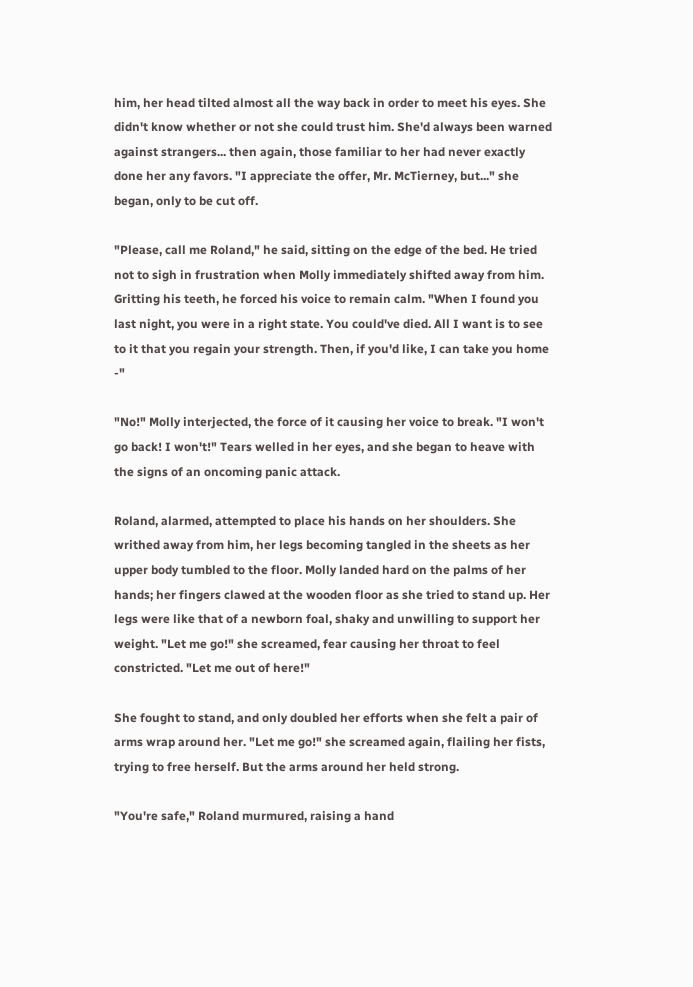him, her head tilted almost all the way back in order to meet his eyes. She didn't know whether or not she could trust him. She'd always been warned against strangers... then again, those familiar to her had never exactly done her any favors. "I appreciate the offer, Mr. McTierney, but..." she began, only to be cut off.

"Please, call me Roland," he said, sitting on the edge of the bed. He tried not to sigh in frustration when Molly immediately shifted away from him. Gritting his teeth, he forced his voice to remain calm. "When I found you last night, you were in a right state. You could've died. All I want is to see to it that you regain your strength. Then, if you'd like, I can take you home -"

"No!" Molly interjected, the force of it causing her voice to break. "I won't go back! I won't!" Tears welled in her eyes, and she began to heave with the signs of an oncoming panic attack.

Roland, alarmed, attempted to place his hands on her shoulders. She writhed away from him, her legs becoming tangled in the sheets as her upper body tumbled to the floor. Molly landed hard on the palms of her hands; her fingers clawed at the wooden floor as she tried to stand up. Her legs were like that of a newborn foal, shaky and unwilling to support her weight. "Let me go!" she screamed, fear causing her throat to feel constricted. "Let me out of here!"

She fought to stand, and only doubled her efforts when she felt a pair of arms wrap around her. "Let me go!" she screamed again, flailing her fists, trying to free herself. But the arms around her held strong.

"You're safe," Roland murmured, raising a hand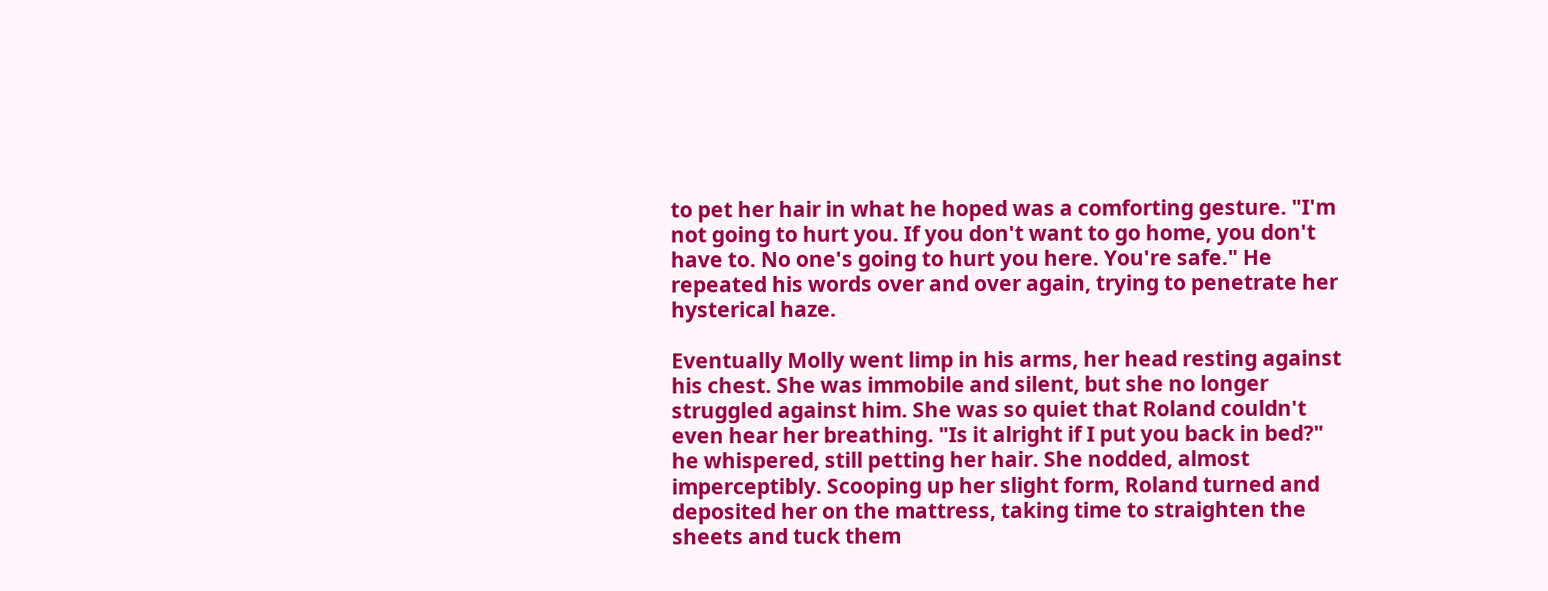to pet her hair in what he hoped was a comforting gesture. "I'm not going to hurt you. If you don't want to go home, you don't have to. No one's going to hurt you here. You're safe." He repeated his words over and over again, trying to penetrate her hysterical haze.

Eventually Molly went limp in his arms, her head resting against his chest. She was immobile and silent, but she no longer struggled against him. She was so quiet that Roland couldn't even hear her breathing. "Is it alright if I put you back in bed?" he whispered, still petting her hair. She nodded, almost imperceptibly. Scooping up her slight form, Roland turned and deposited her on the mattress, taking time to straighten the sheets and tuck them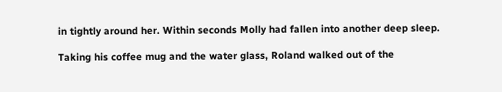in tightly around her. Within seconds Molly had fallen into another deep sleep.

Taking his coffee mug and the water glass, Roland walked out of the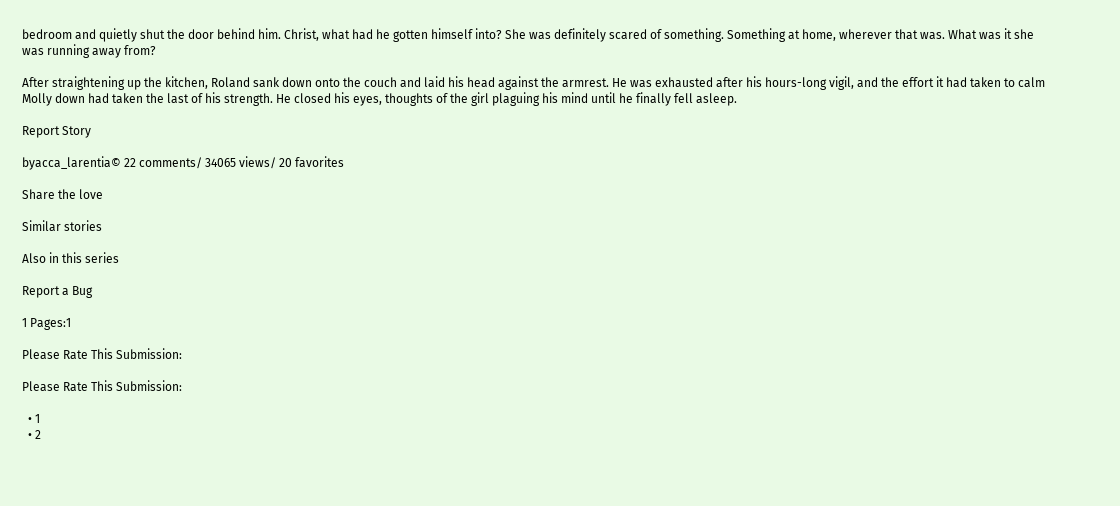bedroom and quietly shut the door behind him. Christ, what had he gotten himself into? She was definitely scared of something. Something at home, wherever that was. What was it she was running away from?

After straightening up the kitchen, Roland sank down onto the couch and laid his head against the armrest. He was exhausted after his hours-long vigil, and the effort it had taken to calm Molly down had taken the last of his strength. He closed his eyes, thoughts of the girl plaguing his mind until he finally fell asleep.

Report Story

byacca_larentia© 22 comments/ 34065 views/ 20 favorites

Share the love

Similar stories

Also in this series

Report a Bug

1 Pages:1

Please Rate This Submission:

Please Rate This Submission:

  • 1
  • 2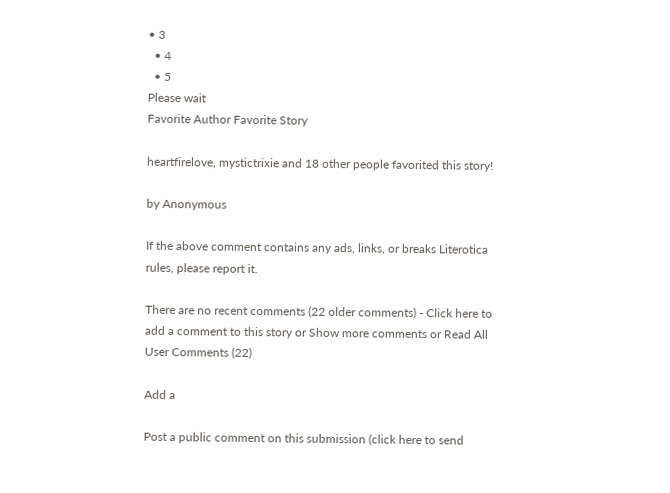• 3
  • 4
  • 5
Please wait
Favorite Author Favorite Story

heartfirelove, mystictrixie and 18 other people favorited this story!

by Anonymous

If the above comment contains any ads, links, or breaks Literotica rules, please report it.

There are no recent comments (22 older comments) - Click here to add a comment to this story or Show more comments or Read All User Comments (22)

Add a

Post a public comment on this submission (click here to send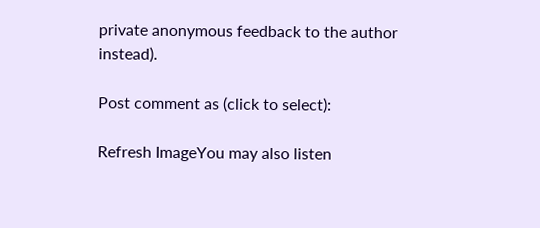private anonymous feedback to the author instead).

Post comment as (click to select):

Refresh ImageYou may also listen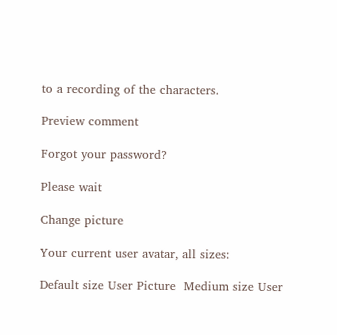to a recording of the characters.

Preview comment

Forgot your password?

Please wait

Change picture

Your current user avatar, all sizes:

Default size User Picture  Medium size User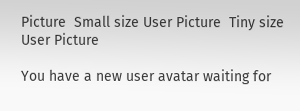Picture  Small size User Picture  Tiny size User Picture

You have a new user avatar waiting for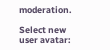moderation.

Select new user avatar: